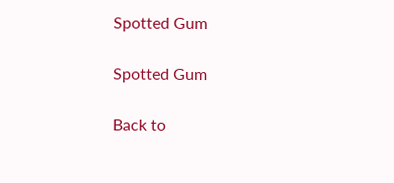Spotted Gum

Spotted Gum

Back to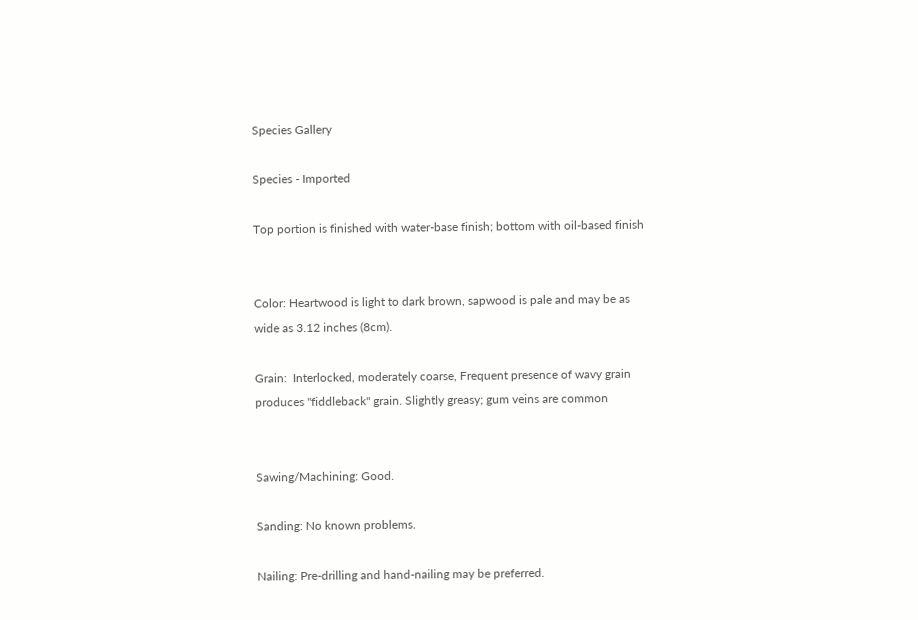Species Gallery

Species - Imported

Top portion is finished with water-base finish; bottom with oil-based finish


Color: Heartwood is light to dark brown, sapwood is pale and may be as wide as 3.12 inches (8cm).

Grain:  Interlocked, moderately coarse, Frequent presence of wavy grain produces "fiddleback" grain. Slightly greasy; gum veins are common


Sawing/Machining: Good.

Sanding: No known problems.

Nailing: Pre-drilling and hand-nailing may be preferred.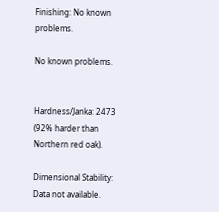Finishing: No known problems.

No known problems.


Hardness/Janka: 2473 (92% harder than Northern red oak).

Dimensional Stability: Data not available.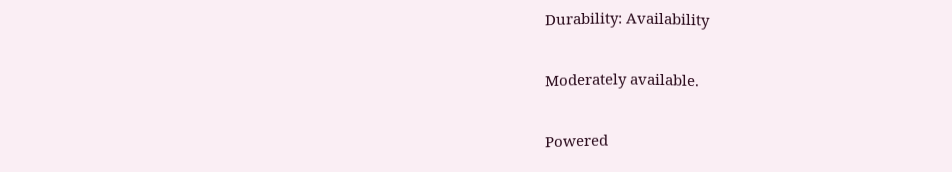Durability: Availability

Moderately available.

Powered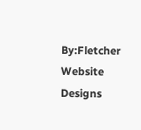By:Fletcher Website Designs